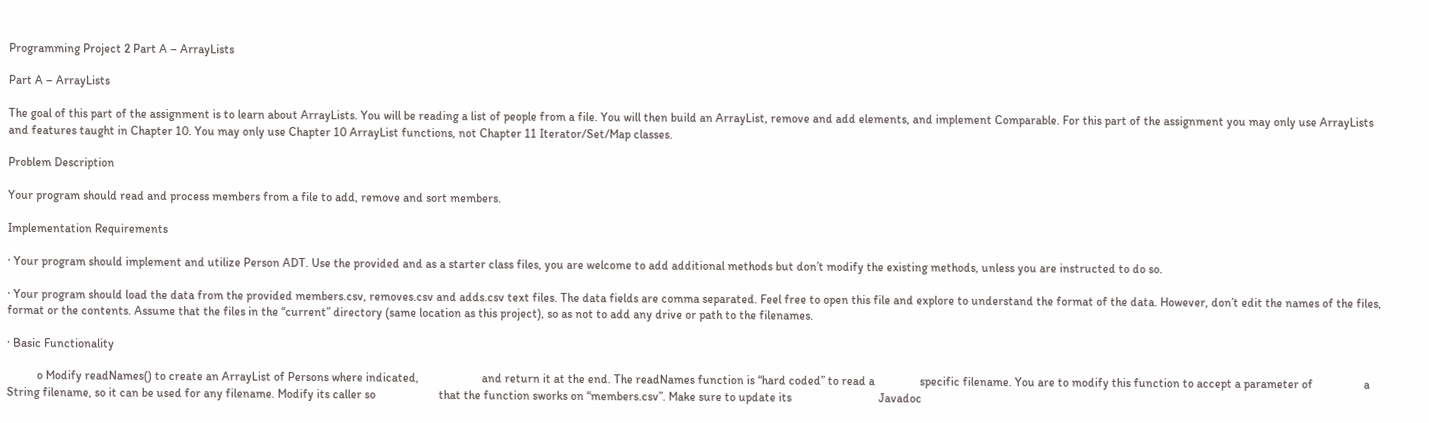Programming Project 2 Part A – ArrayLists

Part A – ArrayLists

The goal of this part of the assignment is to learn about ArrayLists. You will be reading a list of people from a file. You will then build an ArrayList, remove and add elements, and implement Comparable. For this part of the assignment you may only use ArrayLists and features taught in Chapter 10. You may only use Chapter 10 ArrayList functions, not Chapter 11 Iterator/Set/Map classes.

Problem Description

Your program should read and process members from a file to add, remove and sort members.

Implementation Requirements

· Your program should implement and utilize Person ADT. Use the provided and as a starter class files, you are welcome to add additional methods but don’t modify the existing methods, unless you are instructed to do so.

· Your program should load the data from the provided members.csv, removes.csv and adds.csv text files. The data fields are comma separated. Feel free to open this file and explore to understand the format of the data. However, don’t edit the names of the files, format or the contents. Assume that the files in the “current” directory (same location as this project), so as not to add any drive or path to the filenames.

· Basic Functionality

          o Modify readNames() to create an ArrayList of Persons where indicated,                     and return it at the end. The readNames function is “hard coded” to read a               specific filename. You are to modify this function to accept a parameter of                 a String filename, so it can be used for any filename. Modify its caller so                     that the function sworks on “members.csv”. Make sure to update its                             Javadoc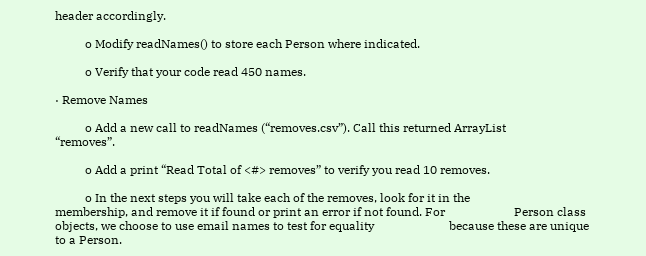header accordingly.

          o Modify readNames() to store each Person where indicated.

          o Verify that your code read 450 names.

· Remove Names

          o Add a new call to readNames (“removes.csv”). Call this returned ArrayList                “removes”.

          o Add a print “Read Total of <#> removes” to verify you read 10 removes.

          o In the next steps you will take each of the removes, look for it in the                             membership, and remove it if found or print an error if not found. For                       Person class objects, we choose to use email names to test for equality                         because these are unique to a Person.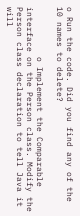o Run the code. Did you find any of the 10 names to delete?

          o Implement the Comparable interface on the Person class. Modify the                         Person class declaration to tell Java it will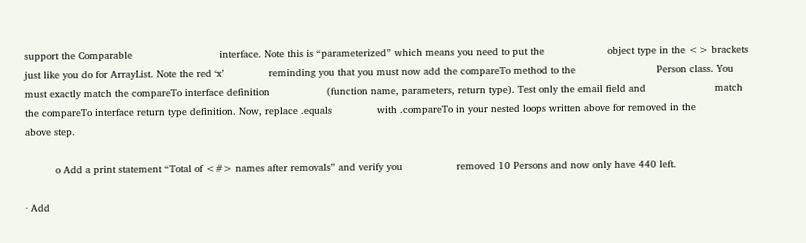support the Comparable                             interface. Note this is “parameterized” which means you need to put the                     object type in the <> brackets just like you do for ArrayList. Note the red ‘x’               reminding you that you must now add the compareTo method to the                           Person class. You must exactly match the compareTo interface definition                   (function name, parameters, return type). Test only the email field and                       match the compareTo interface return type definition. Now, replace .equals               with .compareTo in your nested loops written above for removed in the                     above step.

          o Add a print statement “Total of <#> names after removals” and verify you                  removed 10 Persons and now only have 440 left.

· Add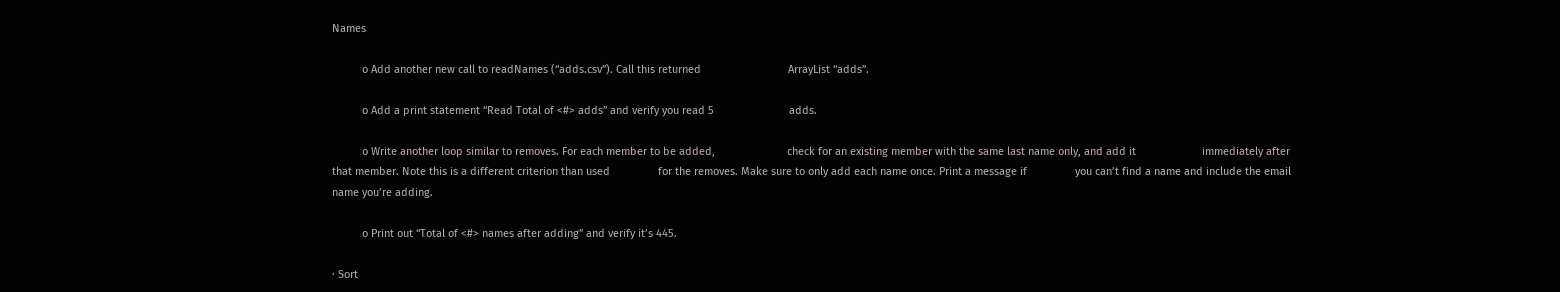Names

          o Add another new call to readNames (“adds.csv”). Call this returned                             ArrayList “adds”.

          o Add a print statement “Read Total of <#> adds” and verify you read 5                         adds.

          o Write another loop similar to removes. For each member to be added,                        check for an existing member with the same last name only, and add it                      immediately after that member. Note this is a different criterion than used                for the removes. Make sure to only add each name once. Print a message if                you can’t find a name and include the email name you’re adding.

          o Print out “Total of <#> names after adding” and verify it’s 445.

· Sort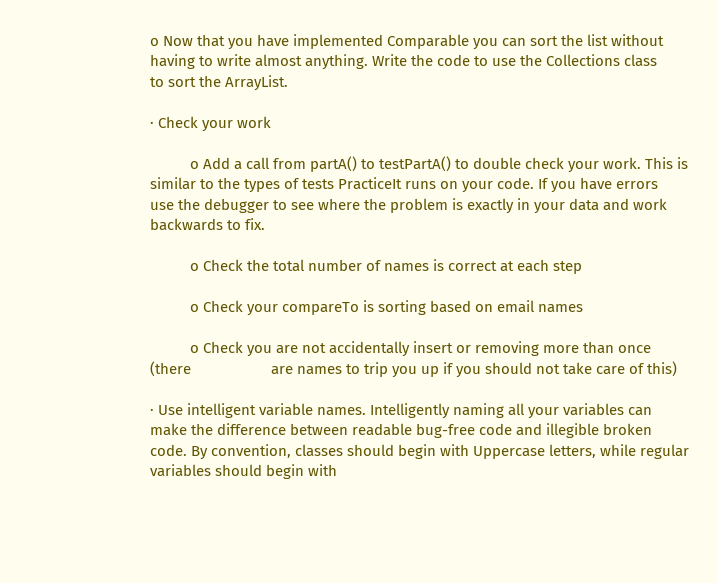o Now that you have implemented Comparable you can sort the list without                  having to write almost anything. Write the code to use the Collections class                to sort the ArrayList.

· Check your work

          o Add a call from partA() to testPartA() to double check your work. This is                   similar to the types of tests PracticeIt runs on your code. If you have errors               use the debugger to see where the problem is exactly in your data and work               backwards to fix.

          o Check the total number of names is correct at each step

          o Check your compareTo is sorting based on email names

          o Check you are not accidentally insert or removing more than once (there                    are names to trip you up if you should not take care of this)

· Use intelligent variable names. Intelligently naming all your variables can make the difference between readable bug-free code and illegible broken code. By convention, classes should begin with Uppercase letters, while regular variables should begin with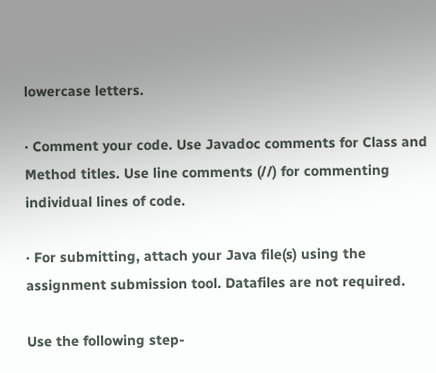lowercase letters.

· Comment your code. Use Javadoc comments for Class and Method titles. Use line comments (//) for commenting individual lines of code.

· For submitting, attach your Java file(s) using the assignment submission tool. Datafiles are not required.

Use the following step-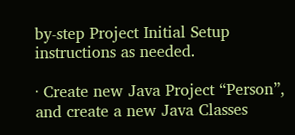by-step Project Initial Setup instructions as needed.

· Create new Java Project “Person”, and create a new Java Classes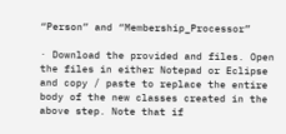“Person” and “Membership_Processor”

· Download the provided and files. Open the files in either Notepad or Eclipse and copy / paste to replace the entire body of the new classes created in the above step. Note that if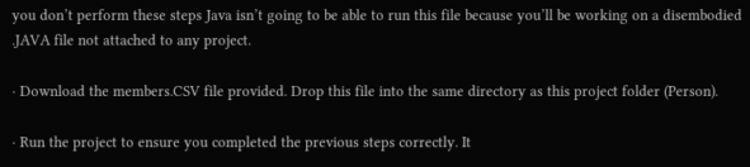you don’t perform these steps Java isn’t going to be able to run this file because you’ll be working on a disembodied .JAVA file not attached to any project.

· Download the members.CSV file provided. Drop this file into the same directory as this project folder (Person).

· Run the project to ensure you completed the previous steps correctly. It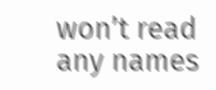won’t read any names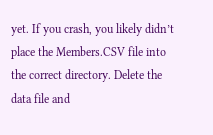yet. If you crash, you likely didn’t place the Members.CSV file into the correct directory. Delete the data file and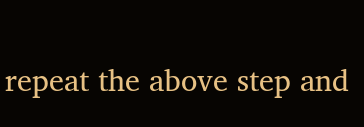repeat the above step and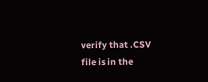verify that .CSV file is in the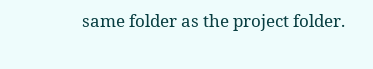same folder as the project folder.